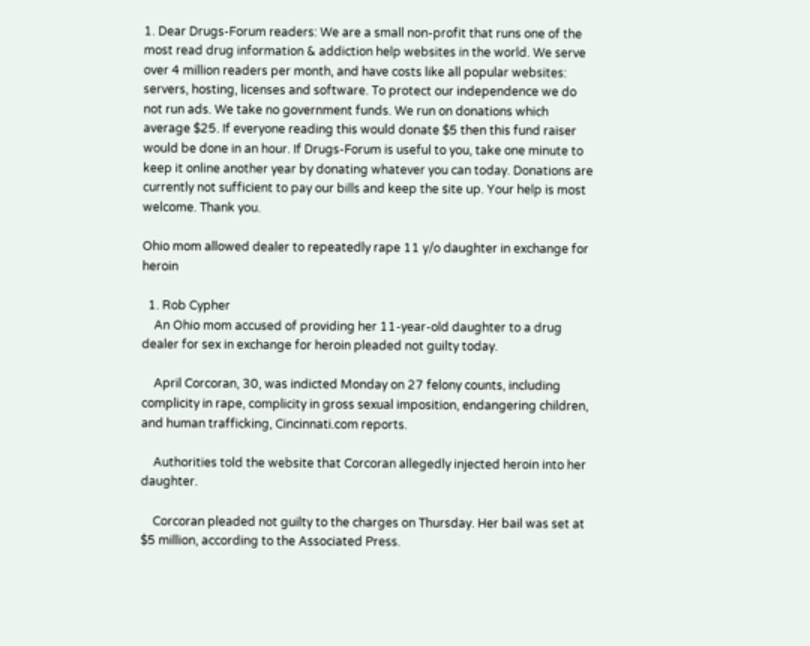1. Dear Drugs-Forum readers: We are a small non-profit that runs one of the most read drug information & addiction help websites in the world. We serve over 4 million readers per month, and have costs like all popular websites: servers, hosting, licenses and software. To protect our independence we do not run ads. We take no government funds. We run on donations which average $25. If everyone reading this would donate $5 then this fund raiser would be done in an hour. If Drugs-Forum is useful to you, take one minute to keep it online another year by donating whatever you can today. Donations are currently not sufficient to pay our bills and keep the site up. Your help is most welcome. Thank you.

Ohio mom allowed dealer to repeatedly rape 11 y/o daughter in exchange for heroin

  1. Rob Cypher
    An Ohio mom accused of providing her 11-year-old daughter to a drug dealer for sex in exchange for heroin pleaded not guilty today.

    April Corcoran, 30, was indicted Monday on 27 felony counts, including complicity in rape, complicity in gross sexual imposition, endangering children, and human trafficking, Cincinnati.com reports.

    Authorities told the website that Corcoran allegedly injected heroin into her daughter.

    Corcoran pleaded not guilty to the charges on Thursday. Her bail was set at $5 million, according to the Associated Press.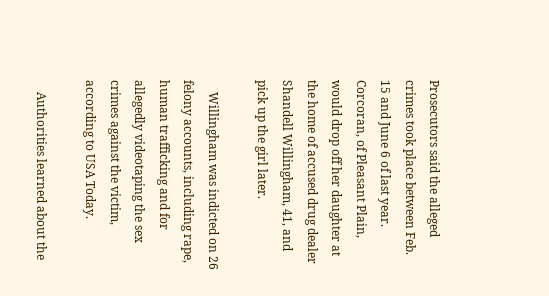Prosecutors said the alleged crimes took place between Feb. 15 and June 6 of last year. Corcoran, of Pleasant Plain, would drop off her daughter at the home of accused drug dealer Shandell Willingham, 41, and pick up the girl later.

    Willingham was indicted on 26 felony accounts, including rape, human trafficking and for allegedly videotaping the sex crimes against the victim, according to USA Today.

    Authorities learned about the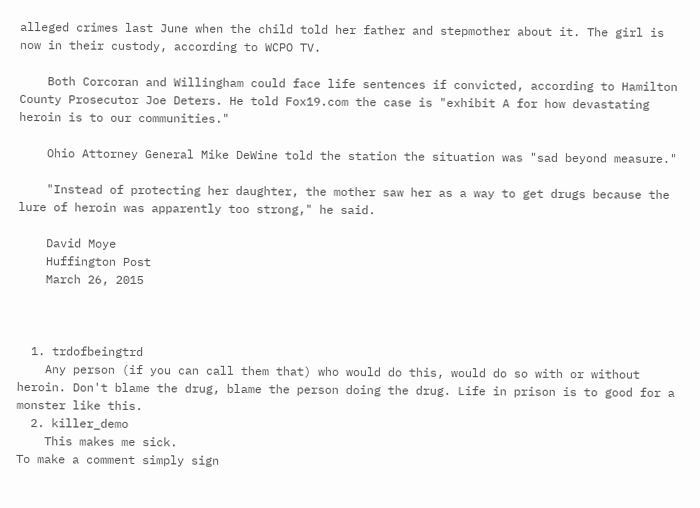alleged crimes last June when the child told her father and stepmother about it. The girl is now in their custody, according to WCPO TV.

    Both Corcoran and Willingham could face life sentences if convicted, according to Hamilton County Prosecutor Joe Deters. He told Fox19.com the case is "exhibit A for how devastating heroin is to our communities."

    Ohio Attorney General Mike DeWine told the station the situation was "sad beyond measure."

    "Instead of protecting her daughter, the mother saw her as a way to get drugs because the lure of heroin was apparently too strong," he said.

    David Moye
    Huffington Post
    March 26, 2015



  1. trdofbeingtrd
    Any person (if you can call them that) who would do this, would do so with or without heroin. Don't blame the drug, blame the person doing the drug. Life in prison is to good for a monster like this.
  2. killer_demo
    This makes me sick.
To make a comment simply sign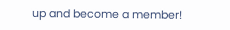up and become a member!